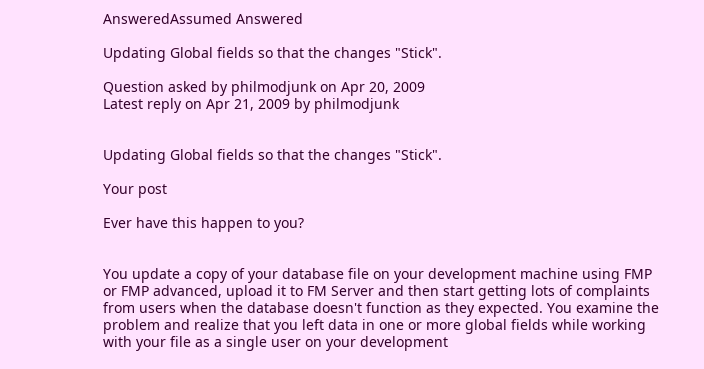AnsweredAssumed Answered

Updating Global fields so that the changes "Stick".

Question asked by philmodjunk on Apr 20, 2009
Latest reply on Apr 21, 2009 by philmodjunk


Updating Global fields so that the changes "Stick".

Your post

Ever have this happen to you?


You update a copy of your database file on your development machine using FMP or FMP advanced, upload it to FM Server and then start getting lots of complaints from users when the database doesn't function as they expected. You examine the problem and realize that you left data in one or more global fields while working with your file as a single user on your development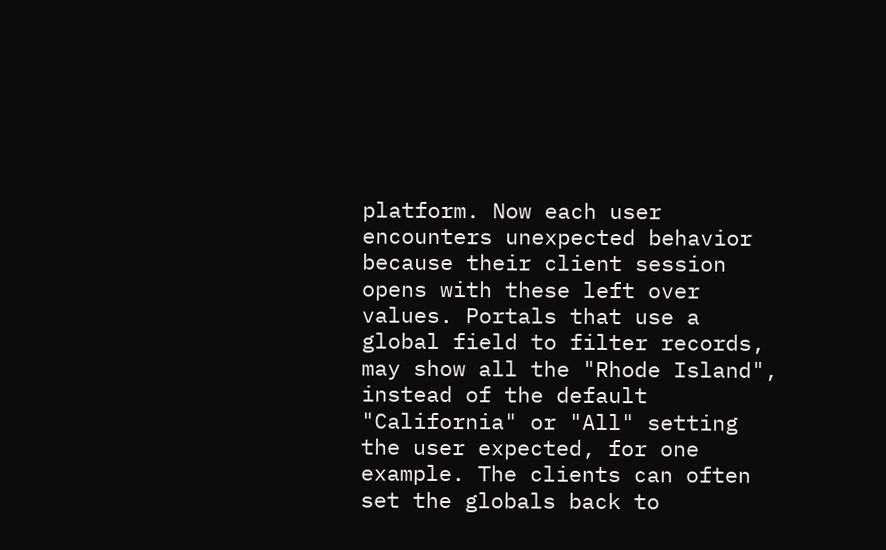platform. Now each user encounters unexpected behavior because their client session opens with these left over values. Portals that use a global field to filter records, may show all the "Rhode Island", instead of the default "California" or "All" setting the user expected, for one example. The clients can often set the globals back to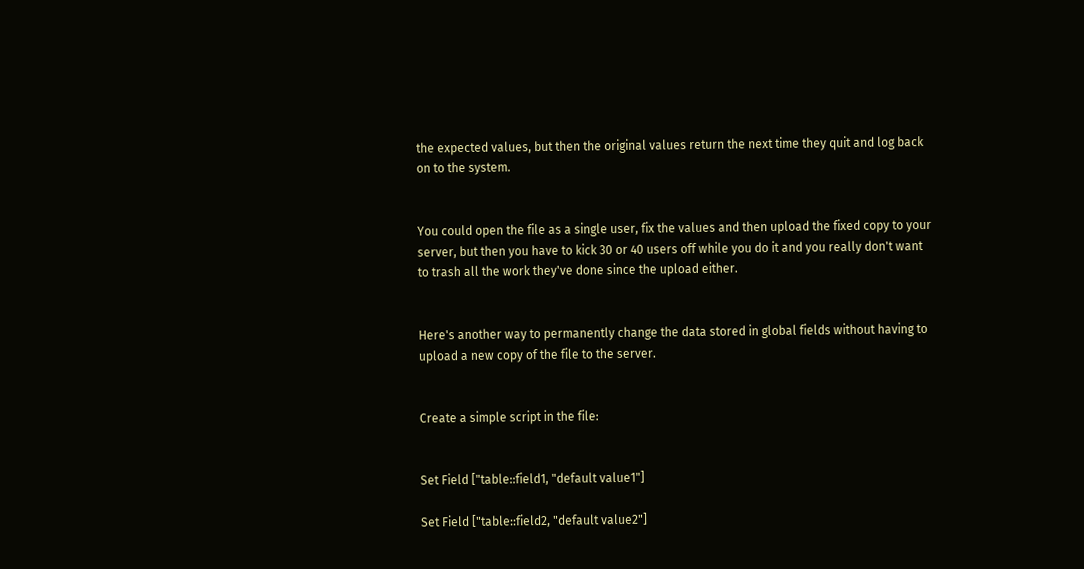the expected values, but then the original values return the next time they quit and log back on to the system.


You could open the file as a single user, fix the values and then upload the fixed copy to your server, but then you have to kick 30 or 40 users off while you do it and you really don't want to trash all the work they've done since the upload either.


Here's another way to permanently change the data stored in global fields without having to upload a new copy of the file to the server.


Create a simple script in the file:


Set Field ["table::field1, "default value1"]

Set Field ["table::field2, "default value2"]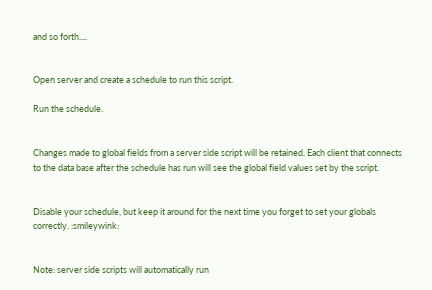and so forth....


Open server and create a schedule to run this script.

Run the schedule.


Changes made to global fields from a server side script will be retained. Each client that connects to the data base after the schedule has run will see the global field values set by the script.


Disable your schedule, but keep it around for the next time you forget to set your globals correctly. :smileywink:


Note: server side scripts will automatically run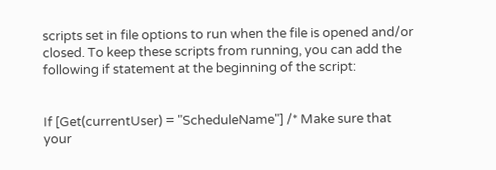scripts set in file options to run when the file is opened and/or closed. To keep these scripts from running, you can add the following if statement at the beginning of the script:


If [Get(currentUser) = "ScheduleName"] /* Make sure that your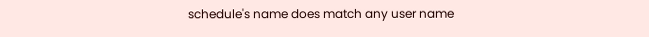schedule's name does match any user name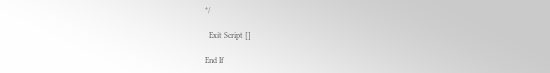*/

  Exit Script []

End If